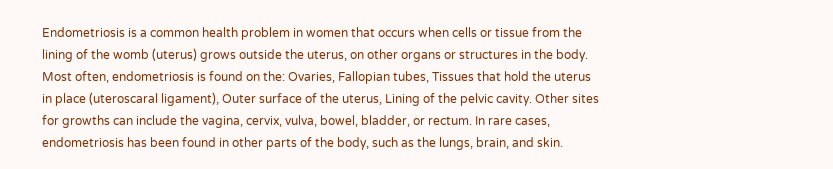Endometriosis is a common health problem in women that occurs when cells or tissue from the lining of the womb (uterus) grows outside the uterus, on other organs or structures in the body. Most often, endometriosis is found on the: Ovaries, Fallopian tubes, Tissues that hold the uterus in place (uteroscaral ligament), Outer surface of the uterus, Lining of the pelvic cavity. Other sites for growths can include the vagina, cervix, vulva, bowel, bladder, or rectum. In rare cases, endometriosis has been found in other parts of the body, such as the lungs, brain, and skin.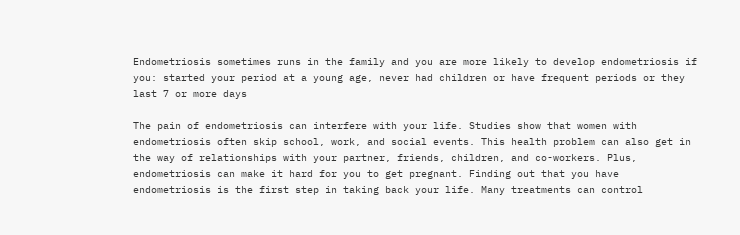Endometriosis sometimes runs in the family and you are more likely to develop endometriosis if you: started your period at a young age, never had children or have frequent periods or they last 7 or more days

The pain of endometriosis can interfere with your life. Studies show that women with endometriosis often skip school, work, and social events. This health problem can also get in the way of relationships with your partner, friends, children, and co-workers. Plus, endometriosis can make it hard for you to get pregnant. Finding out that you have endometriosis is the first step in taking back your life. Many treatments can control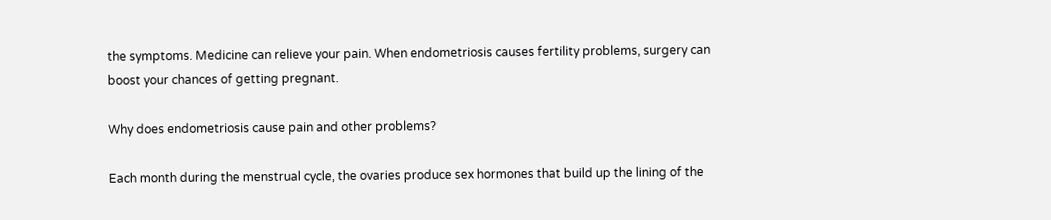the symptoms. Medicine can relieve your pain. When endometriosis causes fertility problems, surgery can boost your chances of getting pregnant.

Why does endometriosis cause pain and other problems?

Each month during the menstrual cycle, the ovaries produce sex hormones that build up the lining of the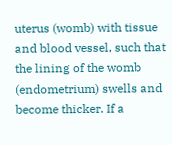uterus (womb) with tissue and blood vessel, such that the lining of the womb (endometrium) swells and become thicker. If a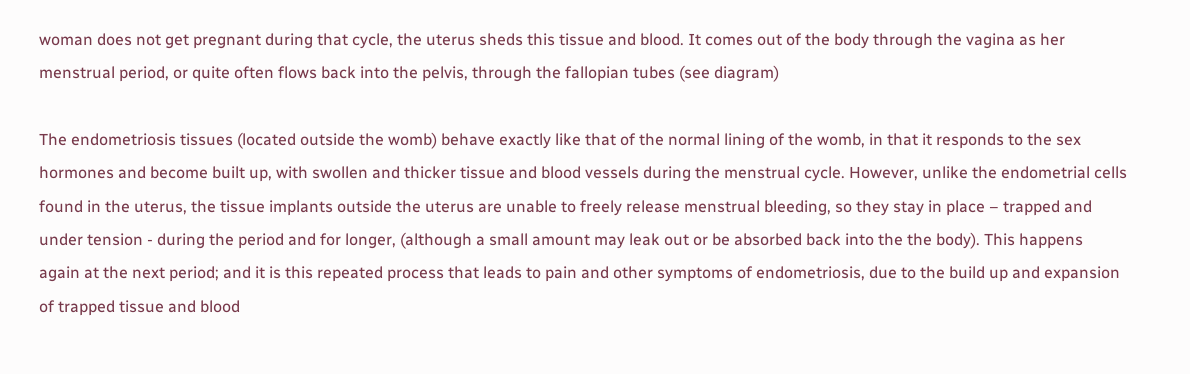woman does not get pregnant during that cycle, the uterus sheds this tissue and blood. It comes out of the body through the vagina as her menstrual period, or quite often flows back into the pelvis, through the fallopian tubes (see diagram)

The endometriosis tissues (located outside the womb) behave exactly like that of the normal lining of the womb, in that it responds to the sex hormones and become built up, with swollen and thicker tissue and blood vessels during the menstrual cycle. However, unlike the endometrial cells found in the uterus, the tissue implants outside the uterus are unable to freely release menstrual bleeding, so they stay in place – trapped and under tension - during the period and for longer, (although a small amount may leak out or be absorbed back into the the body). This happens again at the next period; and it is this repeated process that leads to pain and other symptoms of endometriosis, due to the build up and expansion of trapped tissue and blood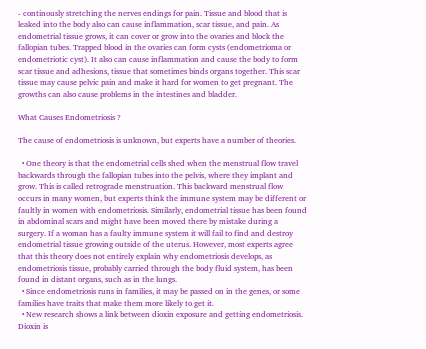- continously stretching the nerves endings for pain. Tissue and blood that is leaked into the body also can cause inflammation, scar tissue, and pain. As endometrial tissue grows, it can cover or grow into the ovaries and block the fallopian tubes. Trapped blood in the ovaries can form cysts (endometrioma or endometriotic cyst). It also can cause inflammation and cause the body to form scar tissue and adhesions, tissue that sometimes binds organs together. This scar tissue may cause pelvic pain and make it hard for women to get pregnant. The growths can also cause problems in the intestines and bladder.

What Causes Endometriosis ?

The cause of endometriosis is unknown, but experts have a number of theories.

  • One theory is that the endometrial cells shed when the menstrual flow travel backwards through the fallopian tubes into the pelvis, where they implant and grow. This is called retrograde menstruation. This backward menstrual flow occurs in many women, but experts think the immune system may be different or faultly in women with endometriosis. Similarly, endometrial tissue has been found in abdominal scars and might have been moved there by mistake during a surgery. If a woman has a faulty immune system it will fail to find and destroy endometrial tissue growing outside of the uterus. However, most experts agree that this theory does not entirely explain why endometriosis develops, as endometriosis tissue, probably carried through the body fluid system, has been found in distant organs, such as in the lungs.
  • Since endometriosis runs in families, it may be passed on in the genes, or some families have traits that make them more likely to get it.
  • New research shows a link between dioxin exposure and getting endometriosis. Dioxin is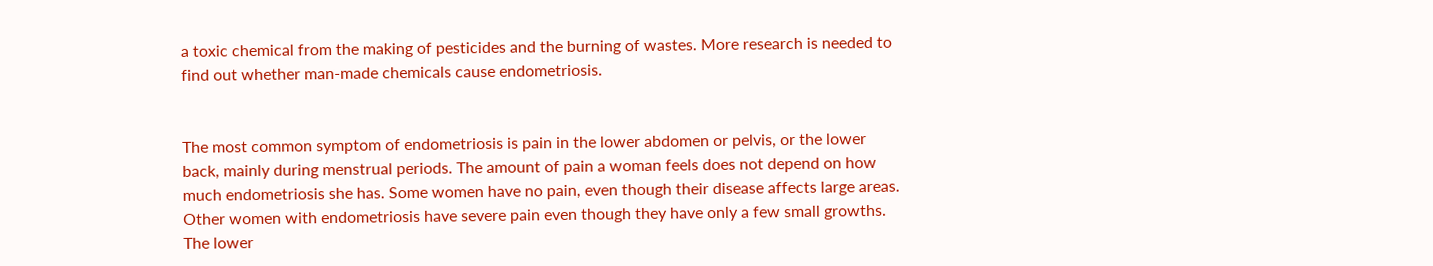a toxic chemical from the making of pesticides and the burning of wastes. More research is needed to find out whether man-made chemicals cause endometriosis.


The most common symptom of endometriosis is pain in the lower abdomen or pelvis, or the lower back, mainly during menstrual periods. The amount of pain a woman feels does not depend on how much endometriosis she has. Some women have no pain, even though their disease affects large areas. Other women with endometriosis have severe pain even though they have only a few small growths. The lower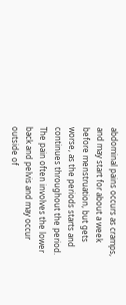abdominal pains occurs as cramps, and may start for about a week before menstruation, but gets worse, as the periods starts and continues throughout the period. The pain often involves the lower back and pelvis and may occur outside of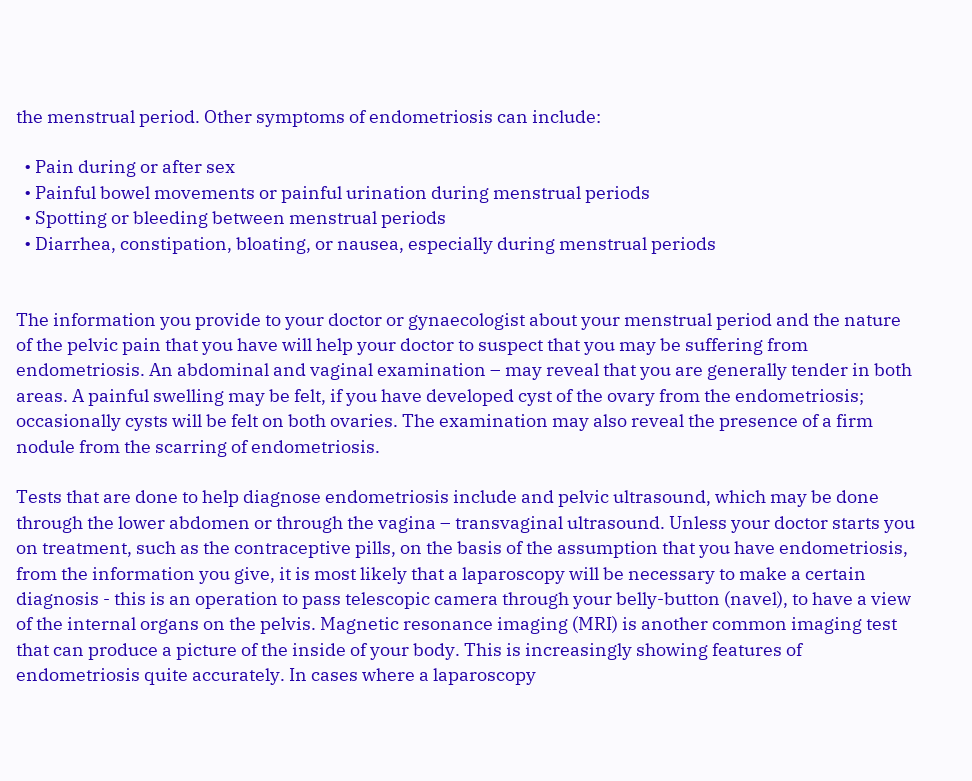the menstrual period. Other symptoms of endometriosis can include:

  • Pain during or after sex
  • Painful bowel movements or painful urination during menstrual periods
  • Spotting or bleeding between menstrual periods
  • Diarrhea, constipation, bloating, or nausea, especially during menstrual periods


The information you provide to your doctor or gynaecologist about your menstrual period and the nature of the pelvic pain that you have will help your doctor to suspect that you may be suffering from endometriosis. An abdominal and vaginal examination – may reveal that you are generally tender in both areas. A painful swelling may be felt, if you have developed cyst of the ovary from the endometriosis; occasionally cysts will be felt on both ovaries. The examination may also reveal the presence of a firm nodule from the scarring of endometriosis.

Tests that are done to help diagnose endometriosis include and pelvic ultrasound, which may be done through the lower abdomen or through the vagina – transvaginal ultrasound. Unless your doctor starts you on treatment, such as the contraceptive pills, on the basis of the assumption that you have endometriosis, from the information you give, it is most likely that a laparoscopy will be necessary to make a certain diagnosis - this is an operation to pass telescopic camera through your belly-button (navel), to have a view of the internal organs on the pelvis. Magnetic resonance imaging (MRI) is another common imaging test that can produce a picture of the inside of your body. This is increasingly showing features of endometriosis quite accurately. In cases where a laparoscopy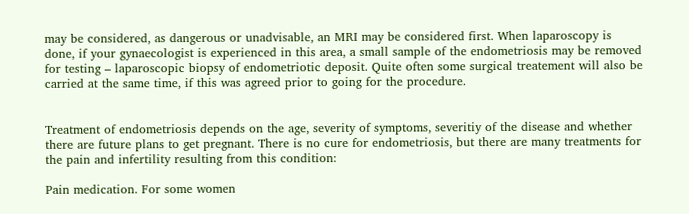may be considered, as dangerous or unadvisable, an MRI may be considered first. When laparoscopy is done, if your gynaecologist is experienced in this area, a small sample of the endometriosis may be removed for testing – laparoscopic biopsy of endometriotic deposit. Quite often some surgical treatement will also be carried at the same time, if this was agreed prior to going for the procedure.


Treatment of endometriosis depends on the age, severity of symptoms, severitiy of the disease and whether there are future plans to get pregnant. There is no cure for endometriosis, but there are many treatments for the pain and infertility resulting from this condition:

Pain medication. For some women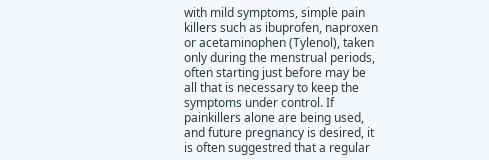with mild symptoms, simple pain killers such as ibuprofen, naproxen or acetaminophen (Tylenol), taken only during the menstrual periods, often starting just before may be all that is necessary to keep the symptoms under control. If painkillers alone are being used, and future pregnancy is desired, it is often suggestred that a regular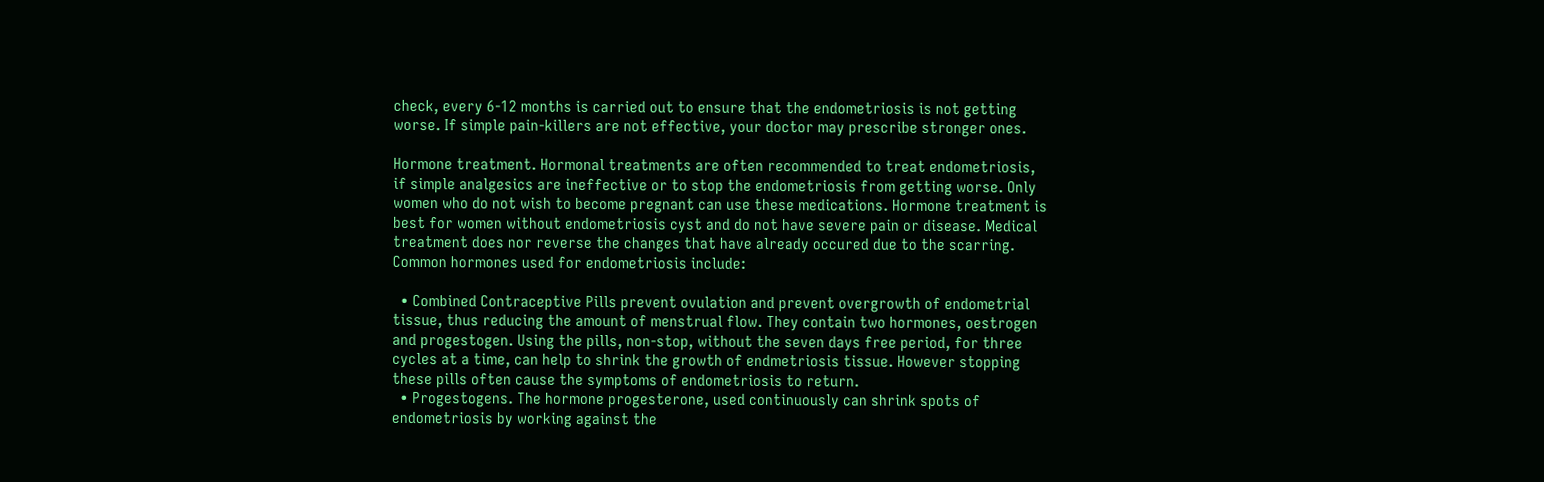check, every 6-12 months is carried out to ensure that the endometriosis is not getting worse. If simple pain-killers are not effective, your doctor may prescribe stronger ones.

Hormone treatment. Hormonal treatments are often recommended to treat endometriosis, if simple analgesics are ineffective or to stop the endometriosis from getting worse. Only women who do not wish to become pregnant can use these medications. Hormone treatment is best for women without endometriosis cyst and do not have severe pain or disease. Medical treatment does nor reverse the changes that have already occured due to the scarring. Common hormones used for endometriosis include:

  • Combined Contraceptive Pills prevent ovulation and prevent overgrowth of endometrial tissue, thus reducing the amount of menstrual flow. They contain two hormones, oestrogen and progestogen. Using the pills, non-stop, without the seven days free period, for three cycles at a time, can help to shrink the growth of endmetriosis tissue. However stopping these pills often cause the symptoms of endometriosis to return.
  • Progestogens. The hormone progesterone, used continuously can shrink spots of endometriosis by working against the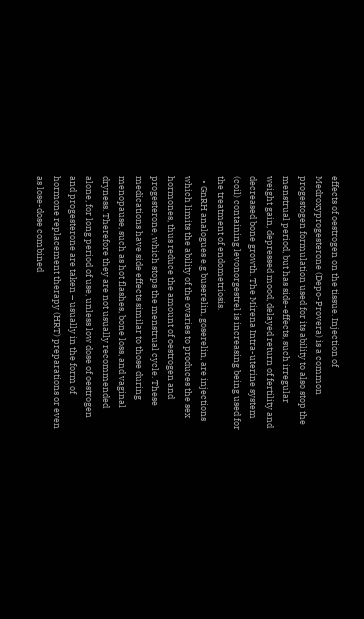effects of oestrogen on the tissue. Injection of Medroxyprogesterone (Depo-Provera) is a common progestogen formulation used for its ability to also stop the menstrual period, but has side-effects, such irregular weight gain, depressed mood, delayed return of fertility and decreased bone growth. The Mirena Intra-uterine system (coil) containing levonorgestrel is increasing being used for the treatment of endometriosis.
  • GnRH analogues e.g buserelin, goserelin, are injections which limits the ability of the ovaries to produces the sex hormones, thus reduce the amount of oestrogen and progesterone, which stops the menstrual cycle. These medications have side effects similar to those during menopause, such as hot flashes, bone loss, and vaginal dryness. Therefore they are not usually recommended alone, for long period of use, unless low dose of oestrogen and progesterone are taken – usually in the form of hormone replacement therapy (HRT) preparations or even as lose-dose combined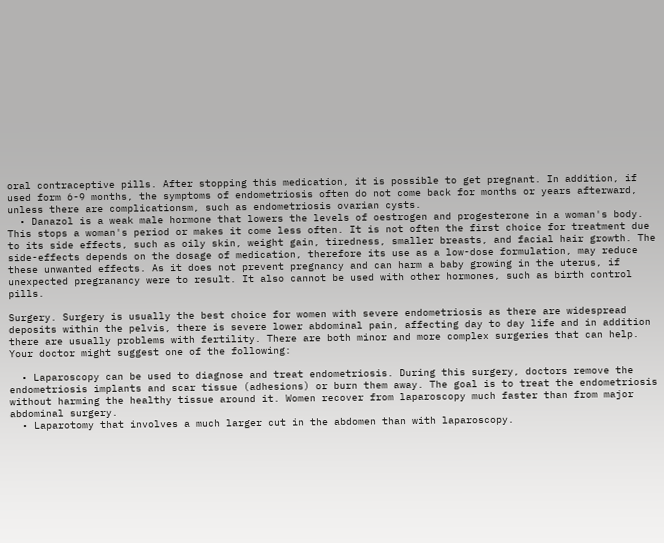oral contraceptive pills. After stopping this medication, it is possible to get pregnant. In addition, if used form 6-9 months, the symptoms of endometriosis often do not come back for months or years afterward, unless there are complicationsm, such as endometriosis ovarian cysts.
  • Danazol is a weak male hormone that lowers the levels of oestrogen and progesterone in a woman's body. This stops a woman's period or makes it come less often. It is not often the first choice for treatment due to its side effects, such as oily skin, weight gain, tiredness, smaller breasts, and facial hair growth. The side-effects depends on the dosage of medication, therefore its use as a low-dose formulation, may reduce these unwanted effects. As it does not prevent pregnancy and can harm a baby growing in the uterus, if unexpected pregranancy were to result. It also cannot be used with other hormones, such as birth control pills.

Surgery. Surgery is usually the best choice for women with severe endometriosis as there are widespread deposits within the pelvis, there is severe lower abdominal pain, affecting day to day life and in addition there are usually problems with fertility. There are both minor and more complex surgeries that can help. Your doctor might suggest one of the following:

  • Laparoscopy can be used to diagnose and treat endometriosis. During this surgery, doctors remove the endometriosis implants and scar tissue (adhesions) or burn them away. The goal is to treat the endometriosis without harming the healthy tissue around it. Women recover from laparoscopy much faster than from major abdominal surgery.
  • Laparotomy that involves a much larger cut in the abdomen than with laparoscopy.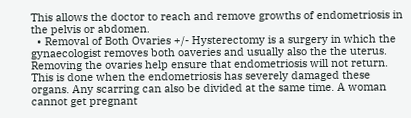This allows the doctor to reach and remove growths of endometriosis in the pelvis or abdomen.
  • Removal of Both Ovaries +/- Hysterectomy is a surgery in which the gynaecologist removes both oaveries and usually also the the uterus. Removing the ovaries help ensure that endometriosis will not return. This is done when the endometriosis has severely damaged these organs. Any scarring can also be divided at the same time. A woman cannot get pregnant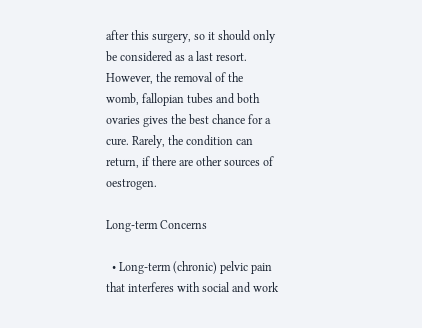after this surgery, so it should only be considered as a last resort. However, the removal of the womb, fallopian tubes and both ovaries gives the best chance for a cure. Rarely, the condition can return, if there are other sources of oestrogen.

Long-term Concerns

  • Long-term (chronic) pelvic pain that interferes with social and work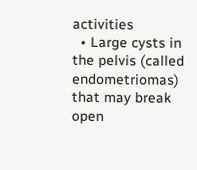activities
  • Large cysts in the pelvis (called endometriomas) that may break open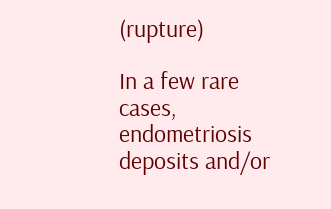(rupture)

In a few rare cases, endometriosis deposits and/or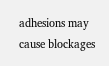adhesions may cause blockages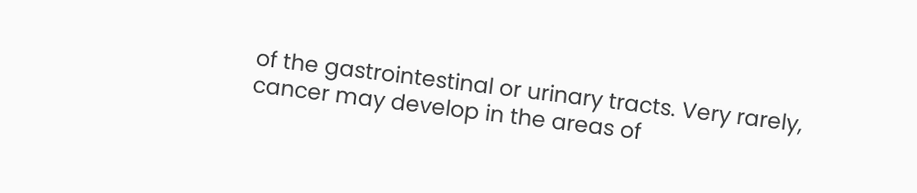of the gastrointestinal or urinary tracts. Very rarely, cancer may develop in the areas of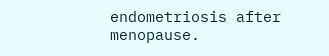endometriosis after menopause.